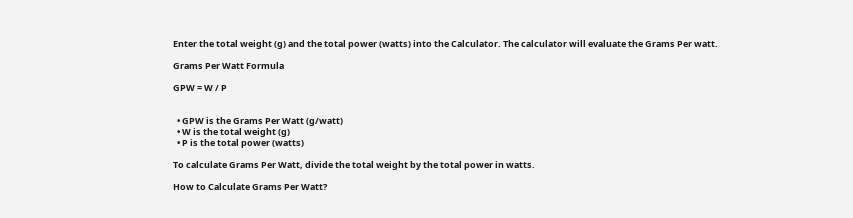Enter the total weight (g) and the total power (watts) into the Calculator. The calculator will evaluate the Grams Per watt.

Grams Per Watt Formula

GPW = W / P


  • GPW is the Grams Per Watt (g/watt)
  • W is the total weight (g)
  • P is the total power (watts)

To calculate Grams Per Watt, divide the total weight by the total power in watts.

How to Calculate Grams Per Watt?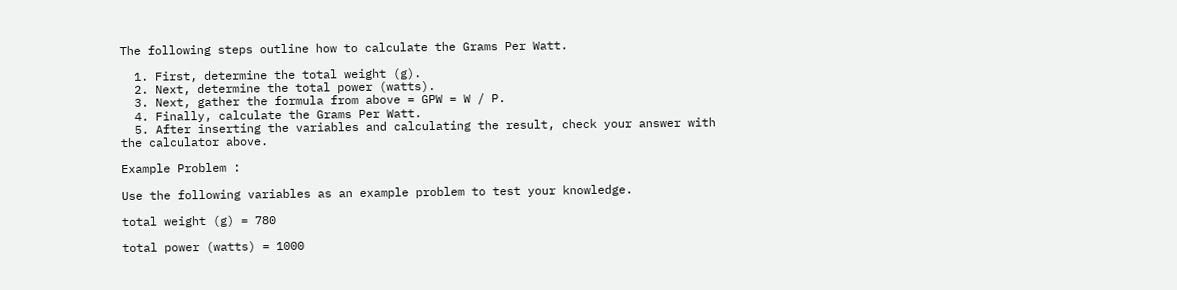The following steps outline how to calculate the Grams Per Watt.

  1. First, determine the total weight (g).
  2. Next, determine the total power (watts).
  3. Next, gather the formula from above = GPW = W / P.
  4. Finally, calculate the Grams Per Watt.
  5. After inserting the variables and calculating the result, check your answer with the calculator above.

Example Problem :

Use the following variables as an example problem to test your knowledge.

total weight (g) = 780

total power (watts) = 1000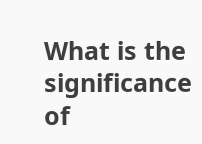What is the significance of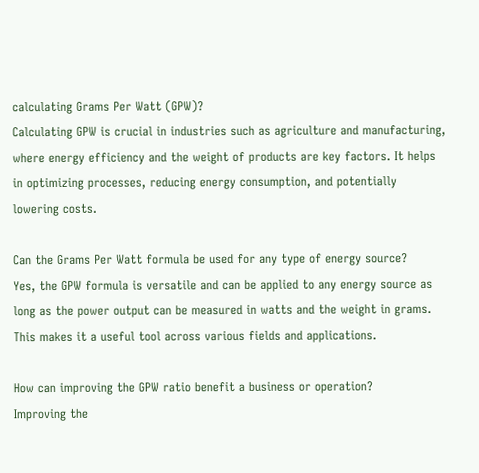calculating Grams Per Watt (GPW)?
Calculating GPW is crucial in industries such as agriculture and manufacturing, where energy efficiency and the weight of products are key factors. It helps in optimizing processes, reducing energy consumption, and potentially lowering costs.

Can the Grams Per Watt formula be used for any type of energy source?
Yes, the GPW formula is versatile and can be applied to any energy source as long as the power output can be measured in watts and the weight in grams. This makes it a useful tool across various fields and applications.

How can improving the GPW ratio benefit a business or operation?
Improving the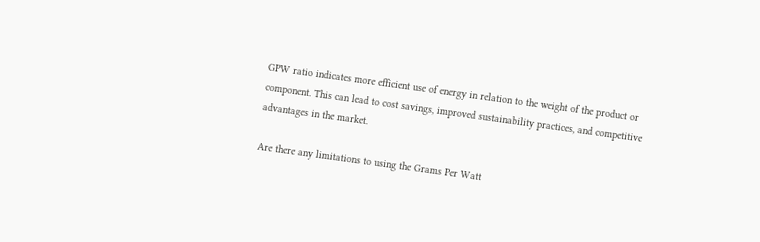GPW ratio indicates more efficient use of energy in relation to the weight of the product or component. This can lead to cost savings, improved sustainability practices, and competitive advantages in the market.

Are there any limitations to using the Grams Per Watt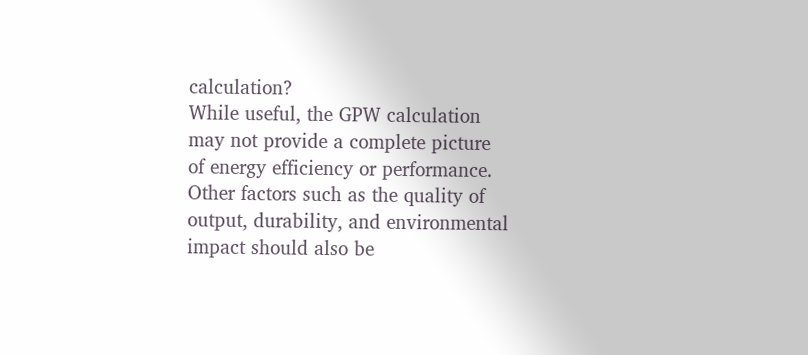calculation?
While useful, the GPW calculation may not provide a complete picture of energy efficiency or performance. Other factors such as the quality of output, durability, and environmental impact should also be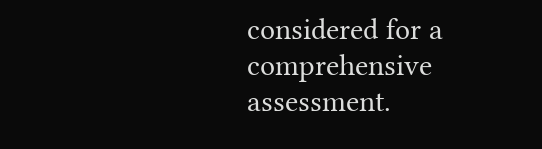considered for a comprehensive assessment.